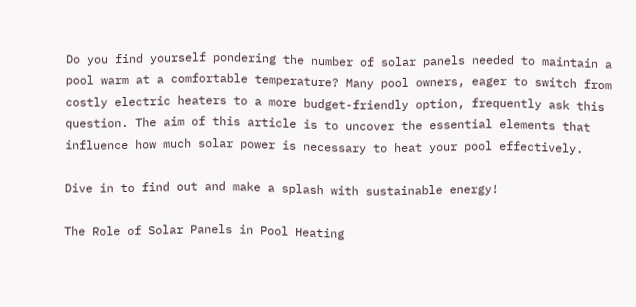Do you find yourself pondering the number of solar panels needed to maintain a pool warm at a comfortable temperature? Many pool owners, eager to switch from costly electric heaters to a more budget-friendly option, frequently ask this question. The aim of this article is to uncover the essential elements that influence how much solar power is necessary to heat your pool effectively.

Dive in to find out and make a splash with sustainable energy!

The Role of Solar Panels in Pool Heating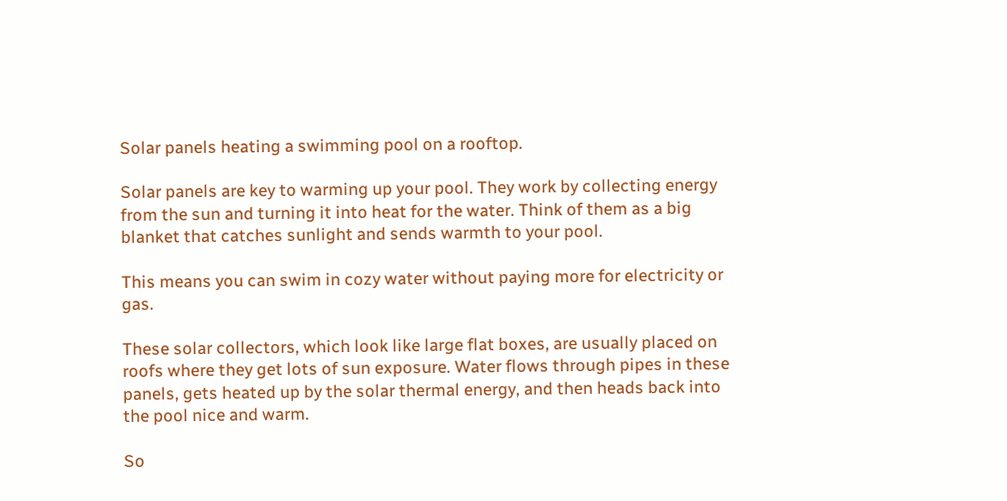Solar panels heating a swimming pool on a rooftop.

Solar panels are key to warming up your pool. They work by collecting energy from the sun and turning it into heat for the water. Think of them as a big blanket that catches sunlight and sends warmth to your pool.

This means you can swim in cozy water without paying more for electricity or gas.

These solar collectors, which look like large flat boxes, are usually placed on roofs where they get lots of sun exposure. Water flows through pipes in these panels, gets heated up by the solar thermal energy, and then heads back into the pool nice and warm.

So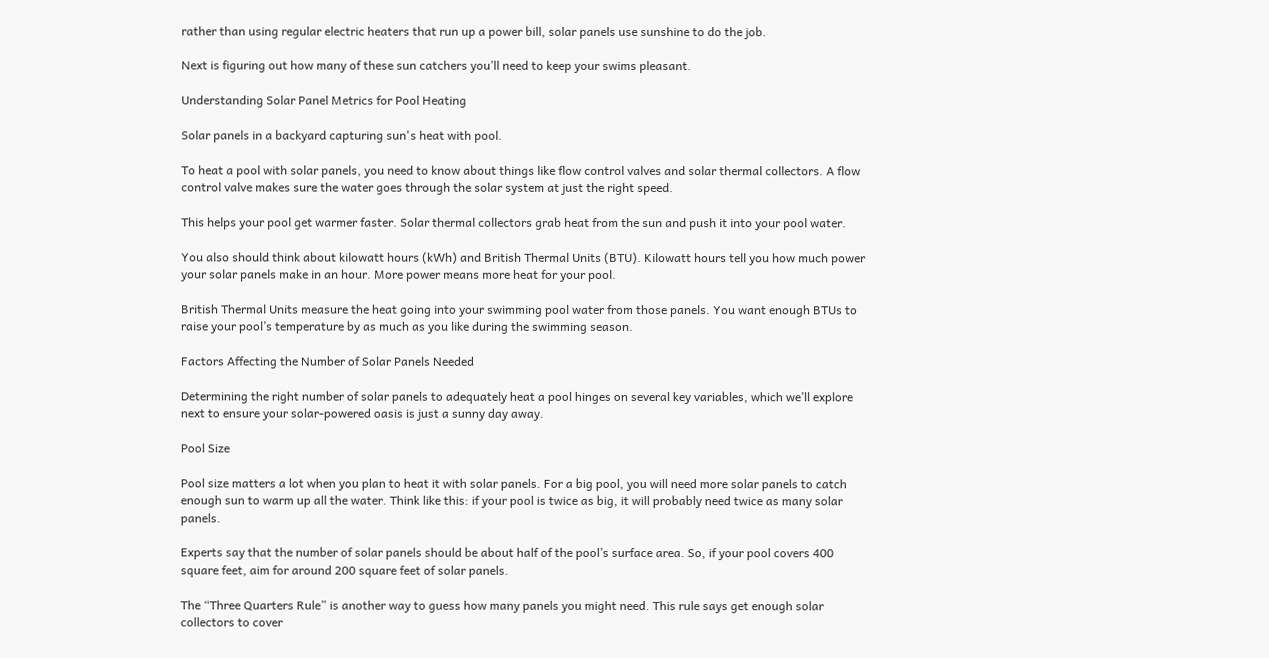rather than using regular electric heaters that run up a power bill, solar panels use sunshine to do the job.

Next is figuring out how many of these sun catchers you’ll need to keep your swims pleasant.

Understanding Solar Panel Metrics for Pool Heating

Solar panels in a backyard capturing sun's heat with pool.

To heat a pool with solar panels, you need to know about things like flow control valves and solar thermal collectors. A flow control valve makes sure the water goes through the solar system at just the right speed.

This helps your pool get warmer faster. Solar thermal collectors grab heat from the sun and push it into your pool water.

You also should think about kilowatt hours (kWh) and British Thermal Units (BTU). Kilowatt hours tell you how much power your solar panels make in an hour. More power means more heat for your pool.

British Thermal Units measure the heat going into your swimming pool water from those panels. You want enough BTUs to raise your pool’s temperature by as much as you like during the swimming season.

Factors Affecting the Number of Solar Panels Needed

Determining the right number of solar panels to adequately heat a pool hinges on several key variables, which we’ll explore next to ensure your solar-powered oasis is just a sunny day away.

Pool Size

Pool size matters a lot when you plan to heat it with solar panels. For a big pool, you will need more solar panels to catch enough sun to warm up all the water. Think like this: if your pool is twice as big, it will probably need twice as many solar panels.

Experts say that the number of solar panels should be about half of the pool’s surface area. So, if your pool covers 400 square feet, aim for around 200 square feet of solar panels.

The “Three Quarters Rule” is another way to guess how many panels you might need. This rule says get enough solar collectors to cover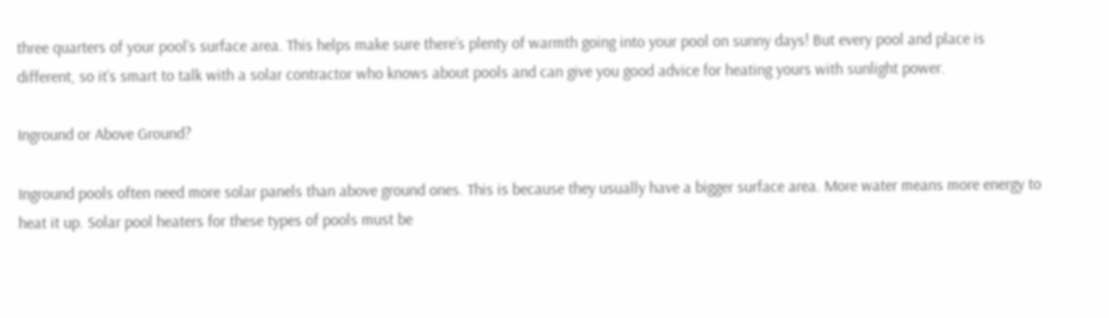three quarters of your pool’s surface area. This helps make sure there’s plenty of warmth going into your pool on sunny days! But every pool and place is different, so it’s smart to talk with a solar contractor who knows about pools and can give you good advice for heating yours with sunlight power.

Inground or Above Ground?

Inground pools often need more solar panels than above ground ones. This is because they usually have a bigger surface area. More water means more energy to heat it up. Solar pool heaters for these types of pools must be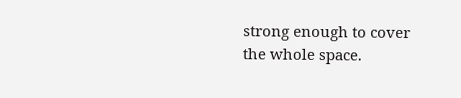strong enough to cover the whole space.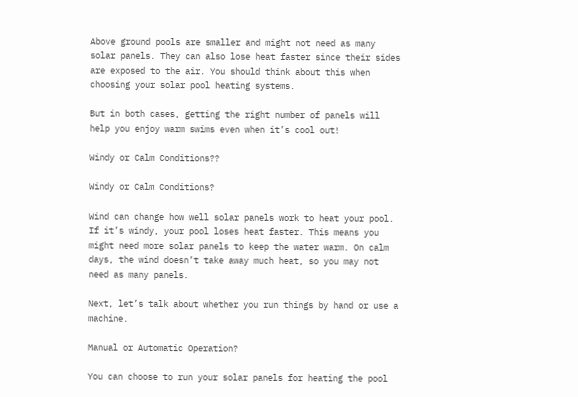Above ground pools are smaller and might not need as many solar panels. They can also lose heat faster since their sides are exposed to the air. You should think about this when choosing your solar pool heating systems.

But in both cases, getting the right number of panels will help you enjoy warm swims even when it’s cool out!

Windy or Calm Conditions??

Windy or Calm Conditions?

Wind can change how well solar panels work to heat your pool. If it’s windy, your pool loses heat faster. This means you might need more solar panels to keep the water warm. On calm days, the wind doesn’t take away much heat, so you may not need as many panels.

Next, let’s talk about whether you run things by hand or use a machine.

Manual or Automatic Operation?

You can choose to run your solar panels for heating the pool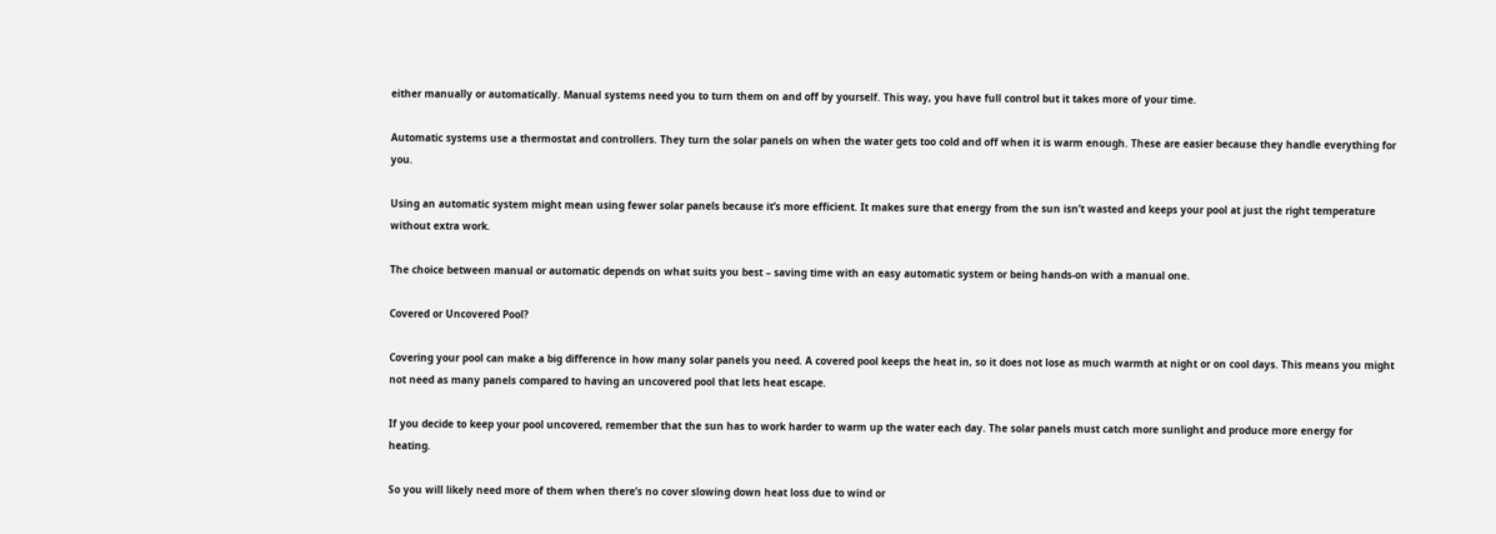either manually or automatically. Manual systems need you to turn them on and off by yourself. This way, you have full control but it takes more of your time.

Automatic systems use a thermostat and controllers. They turn the solar panels on when the water gets too cold and off when it is warm enough. These are easier because they handle everything for you.

Using an automatic system might mean using fewer solar panels because it’s more efficient. It makes sure that energy from the sun isn’t wasted and keeps your pool at just the right temperature without extra work.

The choice between manual or automatic depends on what suits you best – saving time with an easy automatic system or being hands-on with a manual one.

Covered or Uncovered Pool?

Covering your pool can make a big difference in how many solar panels you need. A covered pool keeps the heat in, so it does not lose as much warmth at night or on cool days. This means you might not need as many panels compared to having an uncovered pool that lets heat escape.

If you decide to keep your pool uncovered, remember that the sun has to work harder to warm up the water each day. The solar panels must catch more sunlight and produce more energy for heating.

So you will likely need more of them when there’s no cover slowing down heat loss due to wind or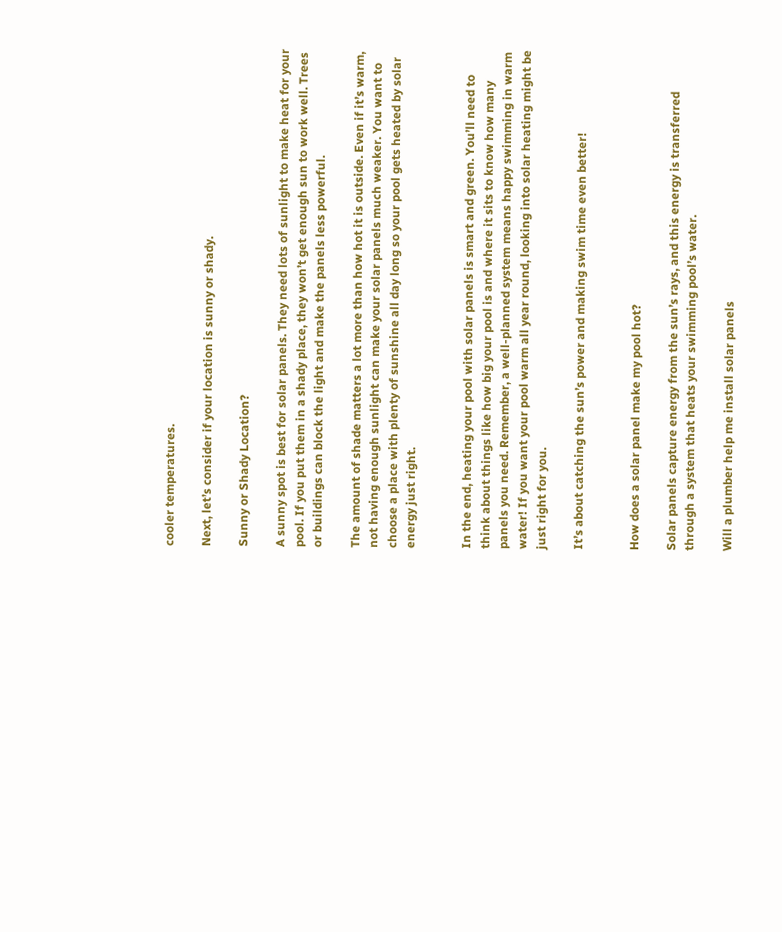cooler temperatures.

Next, let’s consider if your location is sunny or shady.

Sunny or Shady Location?

A sunny spot is best for solar panels. They need lots of sunlight to make heat for your pool. If you put them in a shady place, they won’t get enough sun to work well. Trees or buildings can block the light and make the panels less powerful.

The amount of shade matters a lot more than how hot it is outside. Even if it’s warm, not having enough sunlight can make your solar panels much weaker. You want to choose a place with plenty of sunshine all day long so your pool gets heated by solar energy just right.


In the end, heating your pool with solar panels is smart and green. You’ll need to think about things like how big your pool is and where it sits to know how many panels you need. Remember, a well-planned system means happy swimming in warm water! If you want your pool warm all year round, looking into solar heating might be just right for you.

It’s about catching the sun’s power and making swim time even better!


How does a solar panel make my pool hot?

Solar panels capture energy from the sun’s rays, and this energy is transferred through a system that heats your swimming pool’s water.

Will a plumber help me install solar panels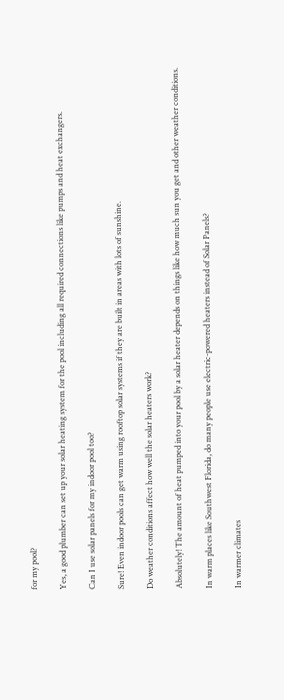for my pool?

Yes, a good plumber can set up your solar heating system for the pool including all required connections like pumps and heat exchangers.

Can I use solar panels for my indoor pool too?

Sure! Even indoor pools can get warm using rooftop solar systems if they are built in areas with lots of sunshine.

Do weather conditions affect how well the solar heaters work?

Absolutely! The amount of heat pumped into your pool by a solar heater depends on things like how much sun you get and other weather conditions.

In warm places like Southwest Florida, do many people use electric-powered heaters instead of Solar Panels?

In warmer climates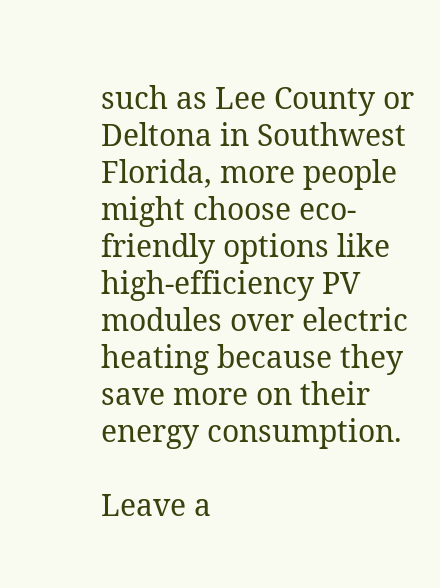such as Lee County or Deltona in Southwest Florida, more people might choose eco-friendly options like high-efficiency PV modules over electric heating because they save more on their energy consumption.

Leave a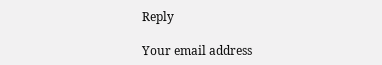Reply

Your email address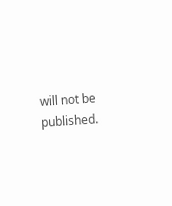will not be published.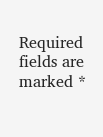Required fields are marked *